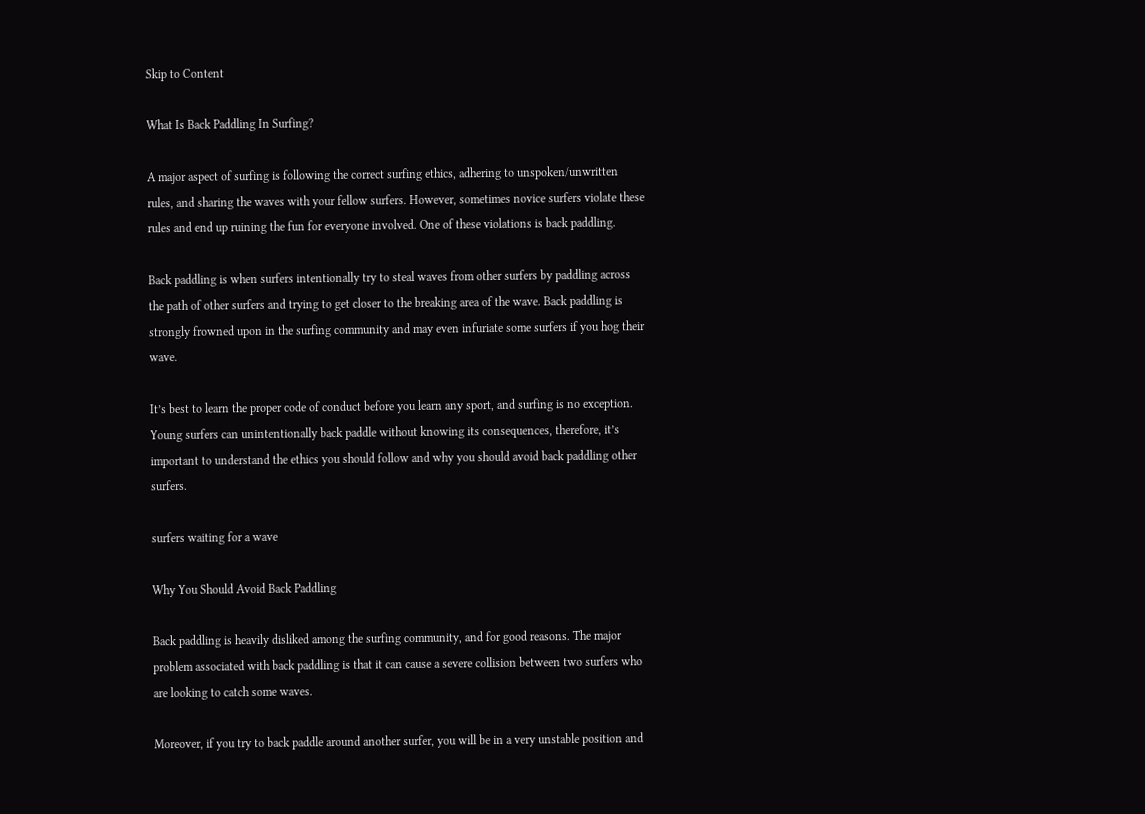Skip to Content

What Is Back Paddling In Surfing?

A major aspect of surfing is following the correct surfing ethics, adhering to unspoken/unwritten rules, and sharing the waves with your fellow surfers. However, sometimes novice surfers violate these rules and end up ruining the fun for everyone involved. One of these violations is back paddling.

Back paddling is when surfers intentionally try to steal waves from other surfers by paddling across the path of other surfers and trying to get closer to the breaking area of the wave. Back paddling is strongly frowned upon in the surfing community and may even infuriate some surfers if you hog their wave.

It’s best to learn the proper code of conduct before you learn any sport, and surfing is no exception. Young surfers can unintentionally back paddle without knowing its consequences, therefore, it’s important to understand the ethics you should follow and why you should avoid back paddling other surfers.

surfers waiting for a wave

Why You Should Avoid Back Paddling

Back paddling is heavily disliked among the surfing community, and for good reasons. The major problem associated with back paddling is that it can cause a severe collision between two surfers who are looking to catch some waves.

Moreover, if you try to back paddle around another surfer, you will be in a very unstable position and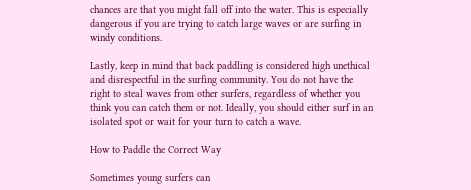chances are that you might fall off into the water. This is especially dangerous if you are trying to catch large waves or are surfing in windy conditions.

Lastly, keep in mind that back paddling is considered high unethical and disrespectful in the surfing community. You do not have the right to steal waves from other surfers, regardless of whether you think you can catch them or not. Ideally, you should either surf in an isolated spot or wait for your turn to catch a wave.

How to Paddle the Correct Way

Sometimes young surfers can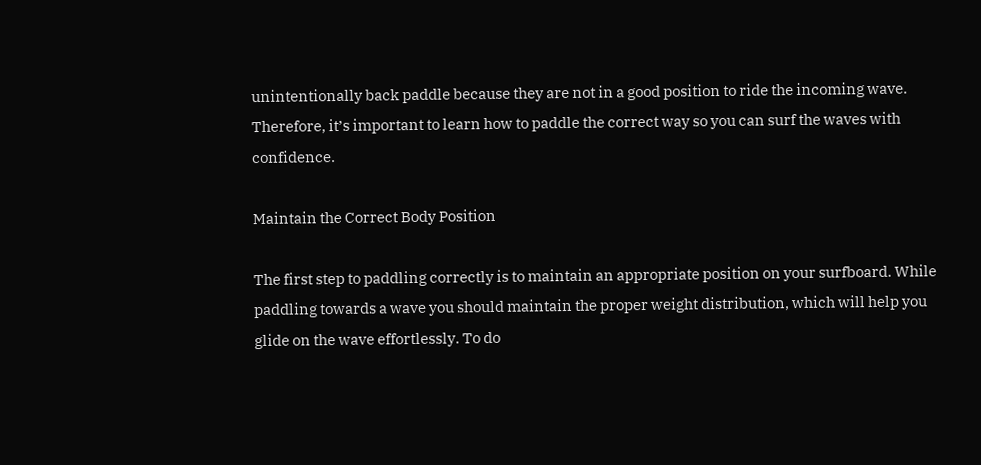unintentionally back paddle because they are not in a good position to ride the incoming wave. Therefore, it’s important to learn how to paddle the correct way so you can surf the waves with confidence.

Maintain the Correct Body Position

The first step to paddling correctly is to maintain an appropriate position on your surfboard. While paddling towards a wave you should maintain the proper weight distribution, which will help you glide on the wave effortlessly. To do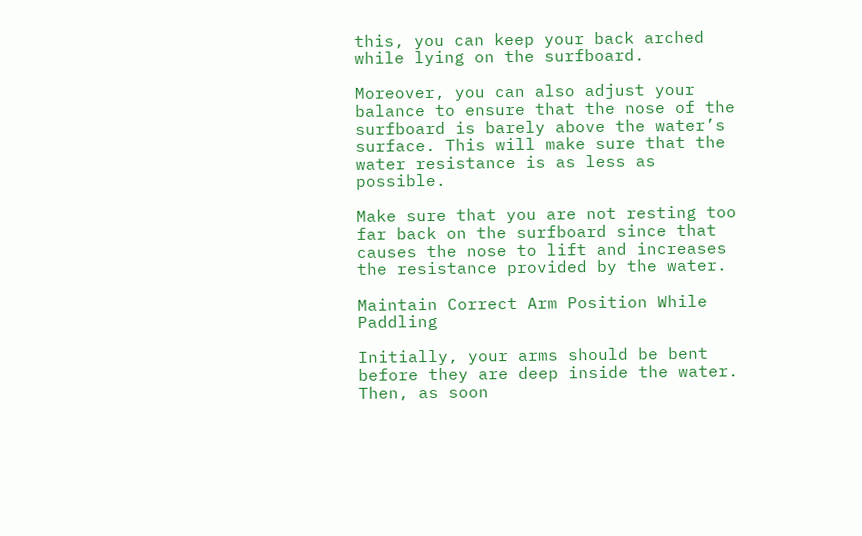this, you can keep your back arched while lying on the surfboard.

Moreover, you can also adjust your balance to ensure that the nose of the surfboard is barely above the water’s surface. This will make sure that the water resistance is as less as possible.

Make sure that you are not resting too far back on the surfboard since that causes the nose to lift and increases the resistance provided by the water.

Maintain Correct Arm Position While Paddling

Initially, your arms should be bent before they are deep inside the water. Then, as soon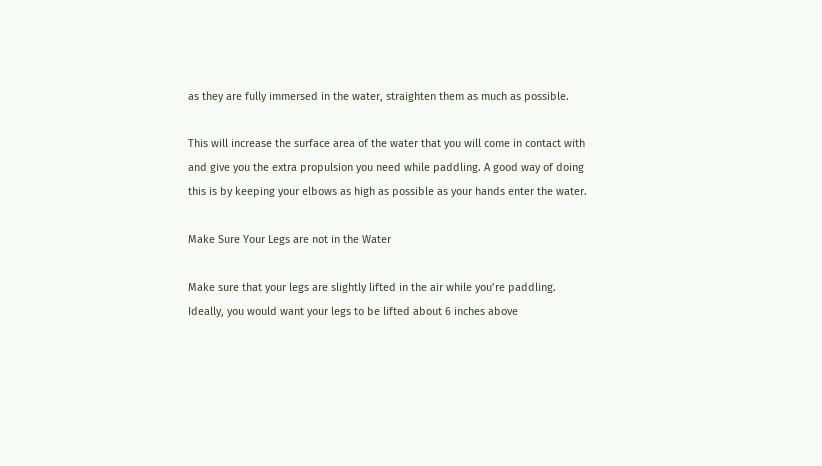as they are fully immersed in the water, straighten them as much as possible.

This will increase the surface area of the water that you will come in contact with and give you the extra propulsion you need while paddling. A good way of doing this is by keeping your elbows as high as possible as your hands enter the water.

Make Sure Your Legs are not in the Water

Make sure that your legs are slightly lifted in the air while you’re paddling. Ideally, you would want your legs to be lifted about 6 inches above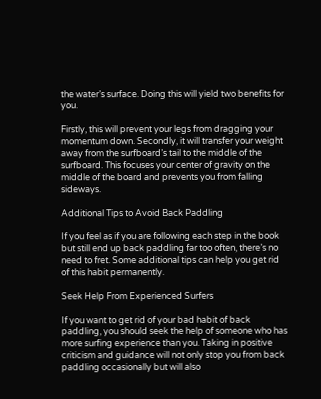the water’s surface. Doing this will yield two benefits for you.

Firstly, this will prevent your legs from dragging your momentum down. Secondly, it will transfer your weight away from the surfboard’s tail to the middle of the surfboard. This focuses your center of gravity on the middle of the board and prevents you from falling sideways.

Additional Tips to Avoid Back Paddling

If you feel as if you are following each step in the book but still end up back paddling far too often, there’s no need to fret. Some additional tips can help you get rid of this habit permanently.

Seek Help From Experienced Surfers

If you want to get rid of your bad habit of back paddling, you should seek the help of someone who has more surfing experience than you. Taking in positive criticism and guidance will not only stop you from back paddling occasionally but will also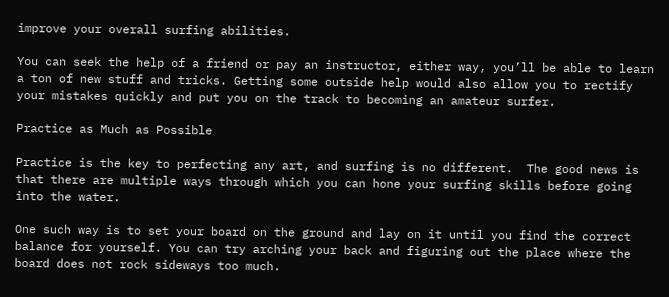improve your overall surfing abilities.

You can seek the help of a friend or pay an instructor, either way, you’ll be able to learn a ton of new stuff and tricks. Getting some outside help would also allow you to rectify your mistakes quickly and put you on the track to becoming an amateur surfer.

Practice as Much as Possible

Practice is the key to perfecting any art, and surfing is no different.  The good news is that there are multiple ways through which you can hone your surfing skills before going into the water.

One such way is to set your board on the ground and lay on it until you find the correct balance for yourself. You can try arching your back and figuring out the place where the board does not rock sideways too much.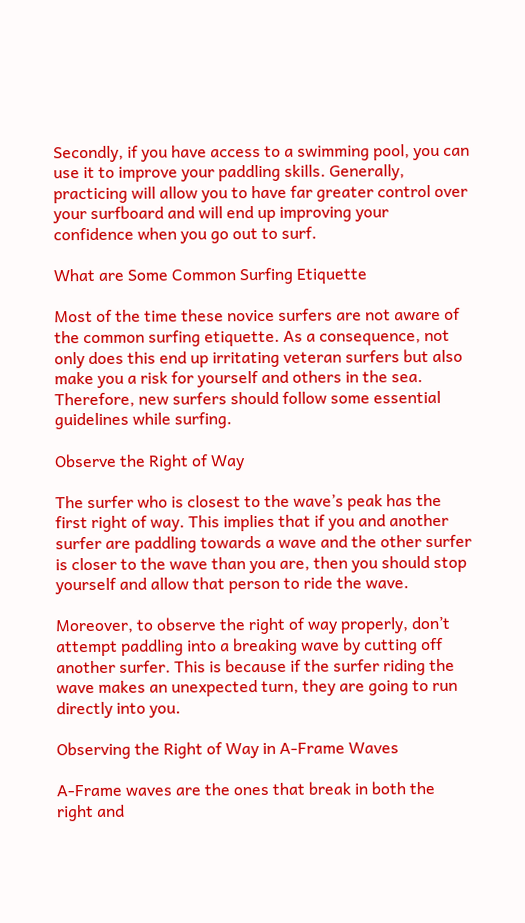Secondly, if you have access to a swimming pool, you can use it to improve your paddling skills. Generally, practicing will allow you to have far greater control over your surfboard and will end up improving your confidence when you go out to surf.

What are Some Common Surfing Etiquette

Most of the time these novice surfers are not aware of the common surfing etiquette. As a consequence, not only does this end up irritating veteran surfers but also make you a risk for yourself and others in the sea. Therefore, new surfers should follow some essential guidelines while surfing.

Observe the Right of Way

The surfer who is closest to the wave’s peak has the first right of way. This implies that if you and another surfer are paddling towards a wave and the other surfer is closer to the wave than you are, then you should stop yourself and allow that person to ride the wave.

Moreover, to observe the right of way properly, don’t attempt paddling into a breaking wave by cutting off another surfer. This is because if the surfer riding the wave makes an unexpected turn, they are going to run directly into you.

Observing the Right of Way in A-Frame Waves

A-Frame waves are the ones that break in both the right and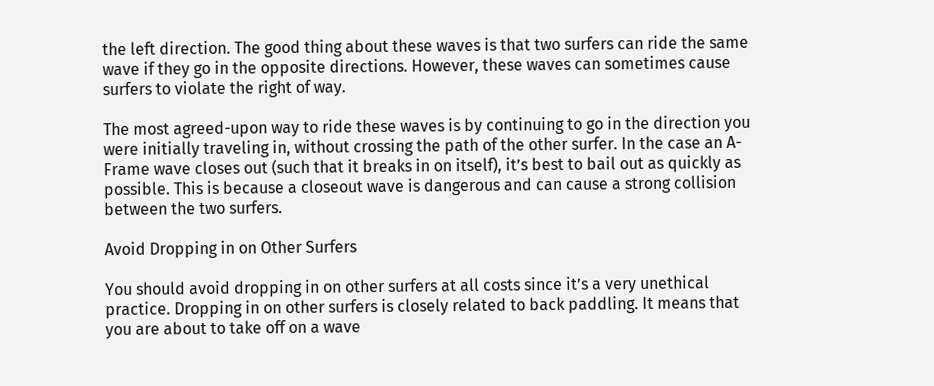the left direction. The good thing about these waves is that two surfers can ride the same wave if they go in the opposite directions. However, these waves can sometimes cause surfers to violate the right of way.

The most agreed-upon way to ride these waves is by continuing to go in the direction you were initially traveling in, without crossing the path of the other surfer. In the case an A-Frame wave closes out (such that it breaks in on itself), it’s best to bail out as quickly as possible. This is because a closeout wave is dangerous and can cause a strong collision between the two surfers.

Avoid Dropping in on Other Surfers

You should avoid dropping in on other surfers at all costs since it’s a very unethical practice. Dropping in on other surfers is closely related to back paddling. It means that you are about to take off on a wave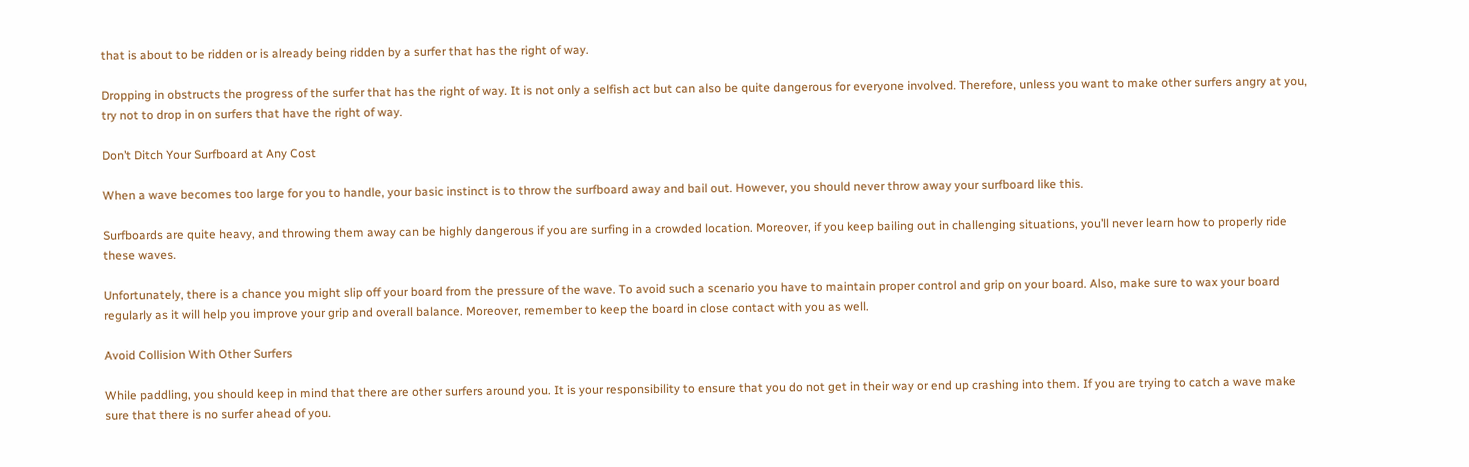that is about to be ridden or is already being ridden by a surfer that has the right of way.

Dropping in obstructs the progress of the surfer that has the right of way. It is not only a selfish act but can also be quite dangerous for everyone involved. Therefore, unless you want to make other surfers angry at you, try not to drop in on surfers that have the right of way.

Don’t Ditch Your Surfboard at Any Cost

When a wave becomes too large for you to handle, your basic instinct is to throw the surfboard away and bail out. However, you should never throw away your surfboard like this.

Surfboards are quite heavy, and throwing them away can be highly dangerous if you are surfing in a crowded location. Moreover, if you keep bailing out in challenging situations, you’ll never learn how to properly ride these waves.

Unfortunately, there is a chance you might slip off your board from the pressure of the wave. To avoid such a scenario you have to maintain proper control and grip on your board. Also, make sure to wax your board regularly as it will help you improve your grip and overall balance. Moreover, remember to keep the board in close contact with you as well.

Avoid Collision With Other Surfers

While paddling, you should keep in mind that there are other surfers around you. It is your responsibility to ensure that you do not get in their way or end up crashing into them. If you are trying to catch a wave make sure that there is no surfer ahead of you.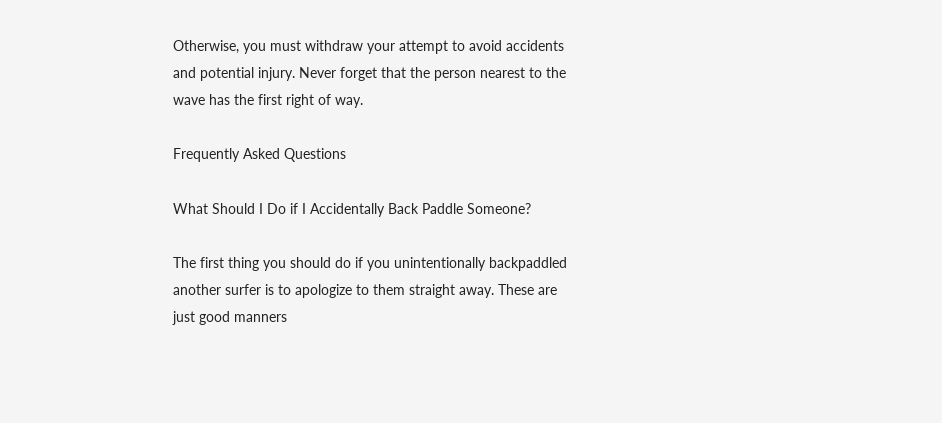Otherwise, you must withdraw your attempt to avoid accidents and potential injury. Never forget that the person nearest to the wave has the first right of way.

Frequently Asked Questions

What Should I Do if I Accidentally Back Paddle Someone?

The first thing you should do if you unintentionally backpaddled another surfer is to apologize to them straight away. These are just good manners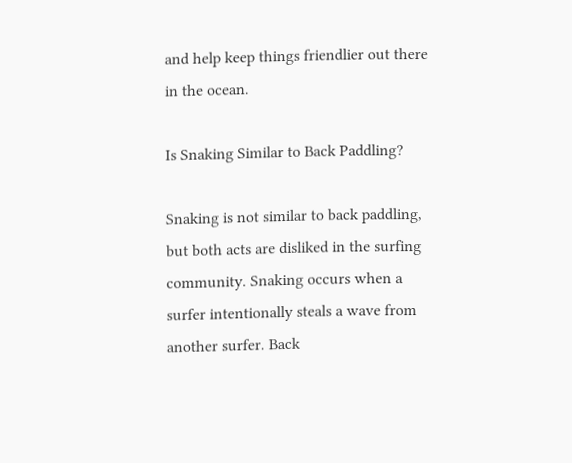and help keep things friendlier out there in the ocean.

Is Snaking Similar to Back Paddling?

Snaking is not similar to back paddling, but both acts are disliked in the surfing community. Snaking occurs when a surfer intentionally steals a wave from another surfer. Back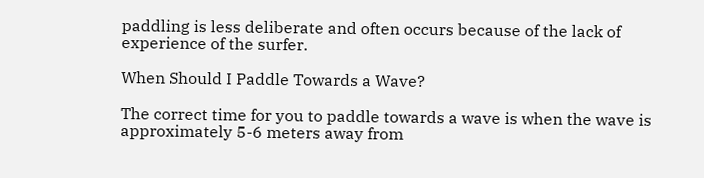paddling is less deliberate and often occurs because of the lack of experience of the surfer.

When Should I Paddle Towards a Wave?

The correct time for you to paddle towards a wave is when the wave is approximately 5-6 meters away from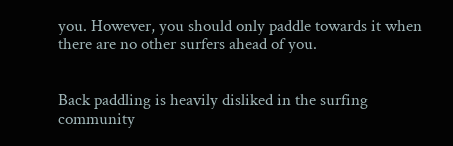you. However, you should only paddle towards it when there are no other surfers ahead of you.


Back paddling is heavily disliked in the surfing community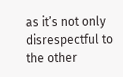as it’s not only disrespectful to the other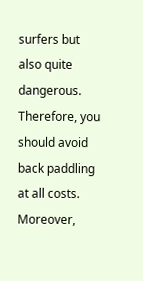surfers but also quite dangerous. Therefore, you should avoid back paddling at all costs. Moreover,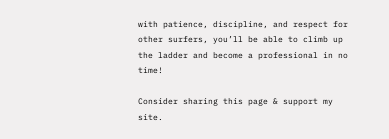with patience, discipline, and respect for other surfers, you’ll be able to climb up the ladder and become a professional in no time!

Consider sharing this page & support my site.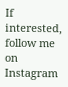If interested, follow me on Instagram